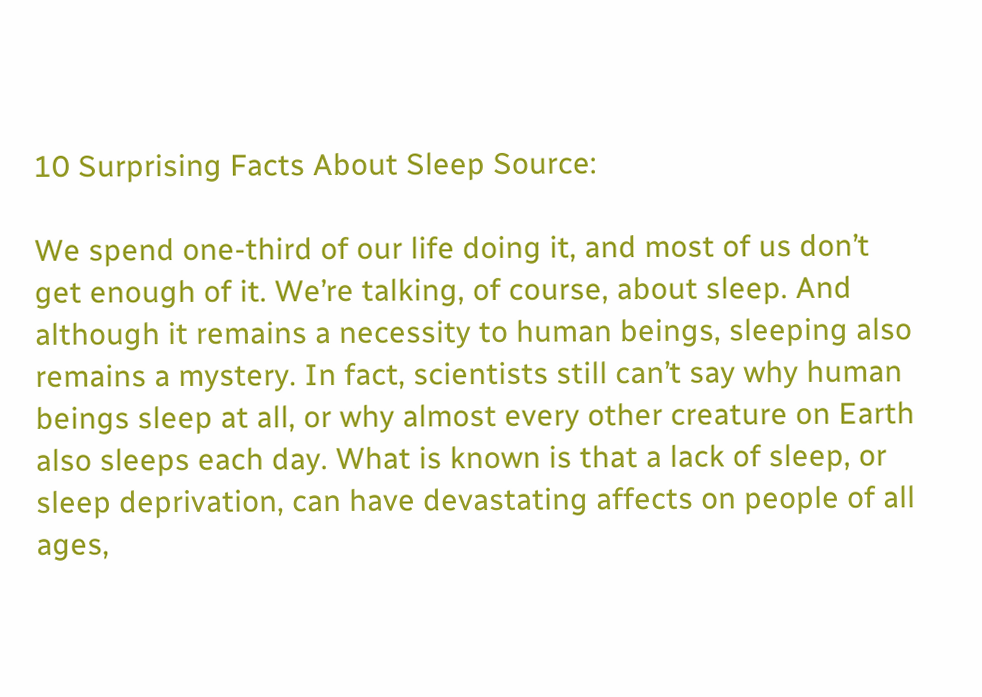10 Surprising Facts About Sleep Source:

We spend one-third of our life doing it, and most of us don’t get enough of it. We’re talking, of course, about sleep. And although it remains a necessity to human beings, sleeping also remains a mystery. In fact, scientists still can’t say why human beings sleep at all, or why almost every other creature on Earth also sleeps each day. What is known is that a lack of sleep, or sleep deprivation, can have devastating affects on people of all ages,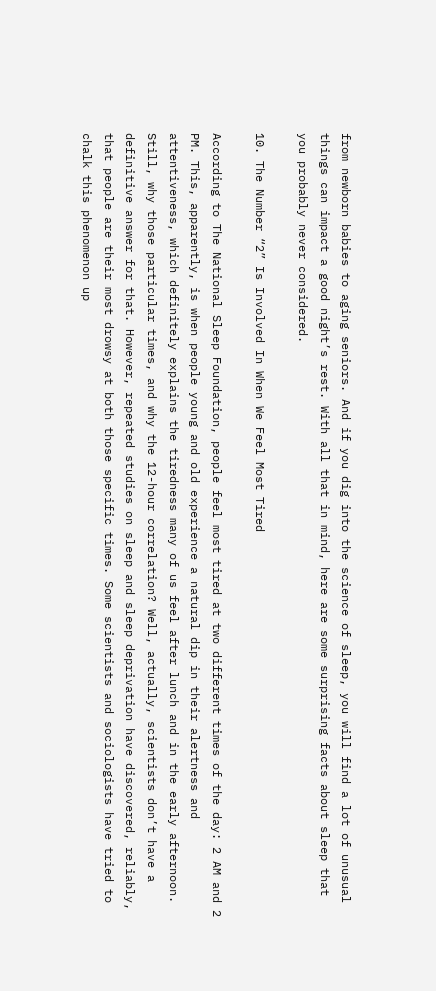from newborn babies to aging seniors. And if you dig into the science of sleep, you will find a lot of unusual things can impact a good night’s rest. With all that in mind, here are some surprising facts about sleep that you probably never considered.

10. The Number “2” Is Involved In When We Feel Most Tired

According to The National Sleep Foundation, people feel most tired at two different times of the day: 2 AM and 2 PM. This, apparently, is when people young and old experience a natural dip in their alertness and attentiveness, which definitely explains the tiredness many of us feel after lunch and in the early afternoon. Still, why those particular times, and why the 12-hour correlation? Well, actually, scientists don’t have a definitive answer for that. However, repeated studies on sleep and sleep deprivation have discovered, reliably, that people are their most drowsy at both those specific times. Some scientists and sociologists have tried to chalk this phenomenon up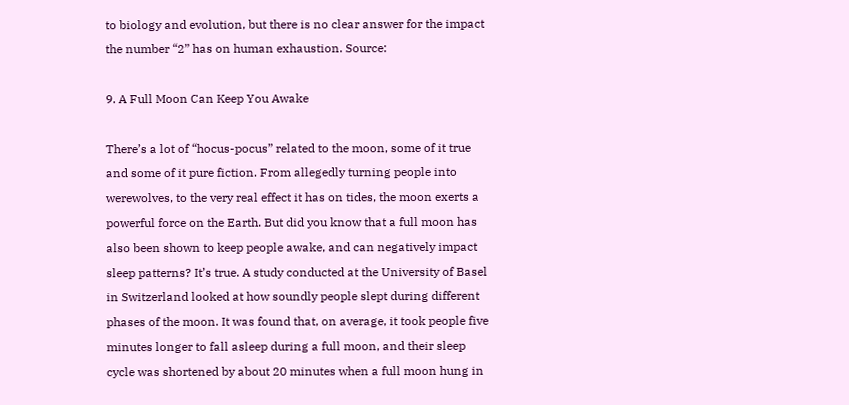to biology and evolution, but there is no clear answer for the impact the number “2” has on human exhaustion. Source:

9. A Full Moon Can Keep You Awake

There’s a lot of “hocus-pocus” related to the moon, some of it true and some of it pure fiction. From allegedly turning people into werewolves, to the very real effect it has on tides, the moon exerts a powerful force on the Earth. But did you know that a full moon has also been shown to keep people awake, and can negatively impact sleep patterns? It’s true. A study conducted at the University of Basel in Switzerland looked at how soundly people slept during different phases of the moon. It was found that, on average, it took people five minutes longer to fall asleep during a full moon, and their sleep cycle was shortened by about 20 minutes when a full moon hung in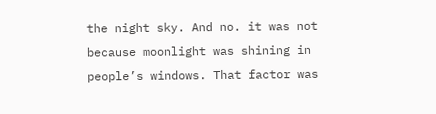the night sky. And no. it was not because moonlight was shining in people’s windows. That factor was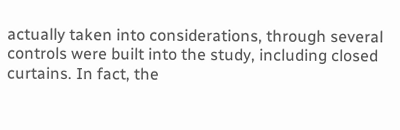actually taken into considerations, through several controls were built into the study, including closed curtains. In fact, the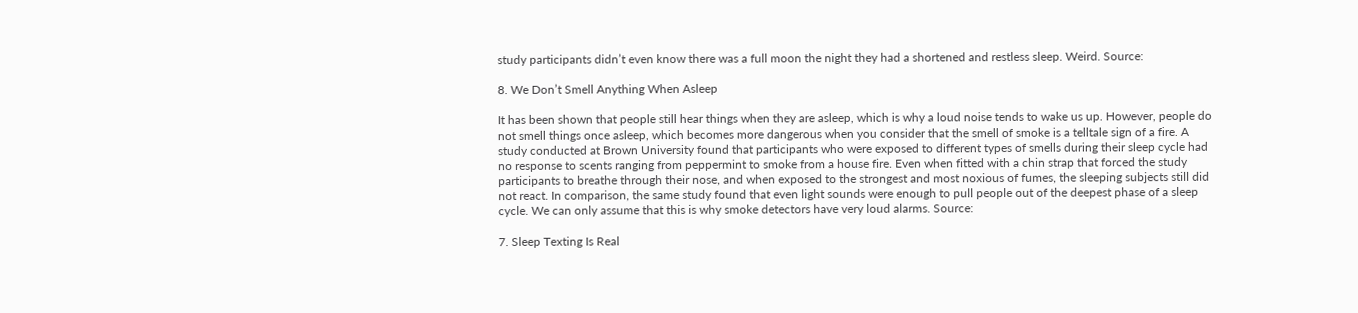study participants didn’t even know there was a full moon the night they had a shortened and restless sleep. Weird. Source:

8. We Don’t Smell Anything When Asleep

It has been shown that people still hear things when they are asleep, which is why a loud noise tends to wake us up. However, people do not smell things once asleep, which becomes more dangerous when you consider that the smell of smoke is a telltale sign of a fire. A study conducted at Brown University found that participants who were exposed to different types of smells during their sleep cycle had no response to scents ranging from peppermint to smoke from a house fire. Even when fitted with a chin strap that forced the study participants to breathe through their nose, and when exposed to the strongest and most noxious of fumes, the sleeping subjects still did not react. In comparison, the same study found that even light sounds were enough to pull people out of the deepest phase of a sleep cycle. We can only assume that this is why smoke detectors have very loud alarms. Source:

7. Sleep Texting Is Real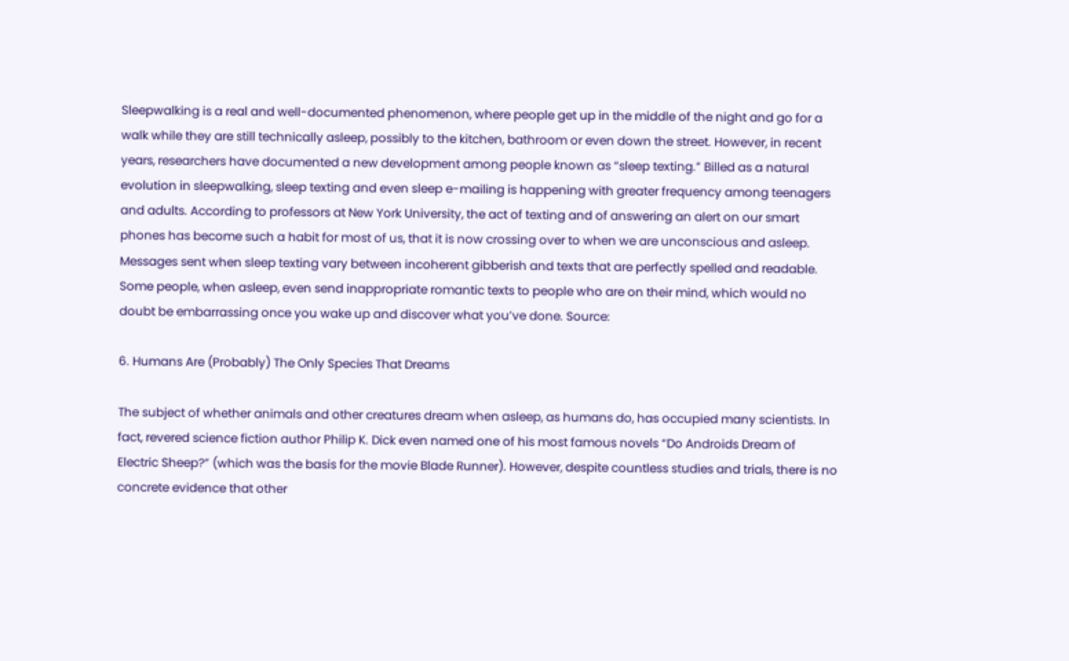Sleepwalking is a real and well-documented phenomenon, where people get up in the middle of the night and go for a walk while they are still technically asleep, possibly to the kitchen, bathroom or even down the street. However, in recent years, researchers have documented a new development among people known as “sleep texting.” Billed as a natural evolution in sleepwalking, sleep texting and even sleep e-mailing is happening with greater frequency among teenagers and adults. According to professors at New York University, the act of texting and of answering an alert on our smart phones has become such a habit for most of us, that it is now crossing over to when we are unconscious and asleep. Messages sent when sleep texting vary between incoherent gibberish and texts that are perfectly spelled and readable. Some people, when asleep, even send inappropriate romantic texts to people who are on their mind, which would no doubt be embarrassing once you wake up and discover what you’ve done. Source:

6. Humans Are (Probably) The Only Species That Dreams

The subject of whether animals and other creatures dream when asleep, as humans do, has occupied many scientists. In fact, revered science fiction author Philip K. Dick even named one of his most famous novels “Do Androids Dream of Electric Sheep?” (which was the basis for the movie Blade Runner). However, despite countless studies and trials, there is no concrete evidence that other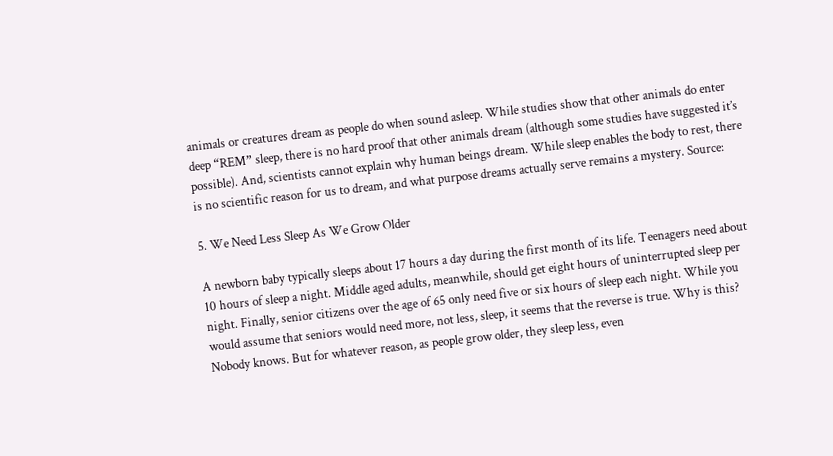animals or creatures dream as people do when sound asleep. While studies show that other animals do enter deep “REM” sleep, there is no hard proof that other animals dream (although some studies have suggested it’s possible). And, scientists cannot explain why human beings dream. While sleep enables the body to rest, there is no scientific reason for us to dream, and what purpose dreams actually serve remains a mystery. Source:

5. We Need Less Sleep As We Grow Older

A newborn baby typically sleeps about 17 hours a day during the first month of its life. Teenagers need about 10 hours of sleep a night. Middle aged adults, meanwhile, should get eight hours of uninterrupted sleep per night. Finally, senior citizens over the age of 65 only need five or six hours of sleep each night. While you would assume that seniors would need more, not less, sleep, it seems that the reverse is true. Why is this? Nobody knows. But for whatever reason, as people grow older, they sleep less, even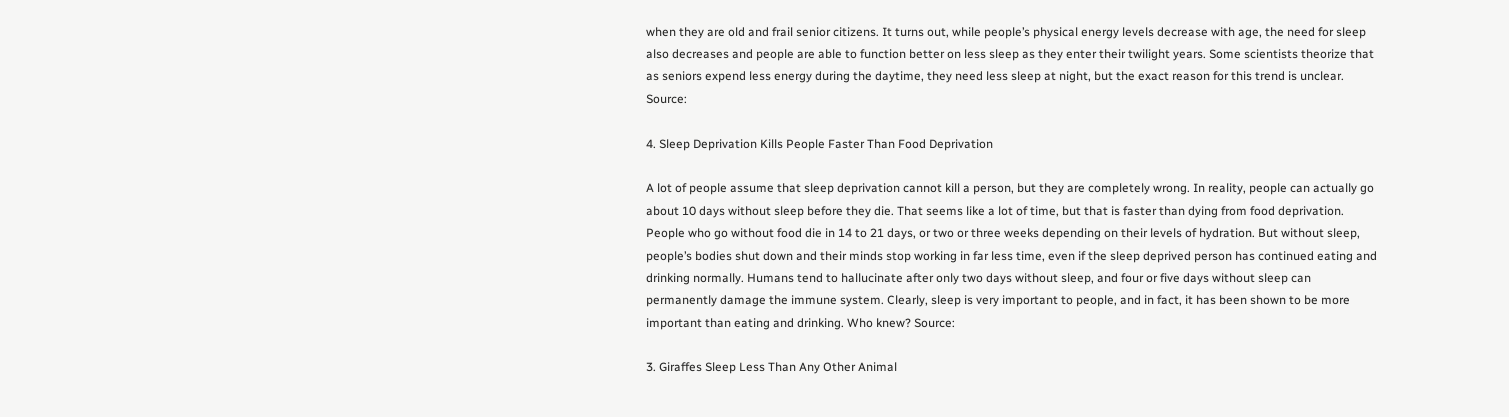when they are old and frail senior citizens. It turns out, while people’s physical energy levels decrease with age, the need for sleep also decreases and people are able to function better on less sleep as they enter their twilight years. Some scientists theorize that as seniors expend less energy during the daytime, they need less sleep at night, but the exact reason for this trend is unclear. Source:

4. Sleep Deprivation Kills People Faster Than Food Deprivation

A lot of people assume that sleep deprivation cannot kill a person, but they are completely wrong. In reality, people can actually go about 10 days without sleep before they die. That seems like a lot of time, but that is faster than dying from food deprivation. People who go without food die in 14 to 21 days, or two or three weeks depending on their levels of hydration. But without sleep, people’s bodies shut down and their minds stop working in far less time, even if the sleep deprived person has continued eating and drinking normally. Humans tend to hallucinate after only two days without sleep, and four or five days without sleep can permanently damage the immune system. Clearly, sleep is very important to people, and in fact, it has been shown to be more important than eating and drinking. Who knew? Source:

3. Giraffes Sleep Less Than Any Other Animal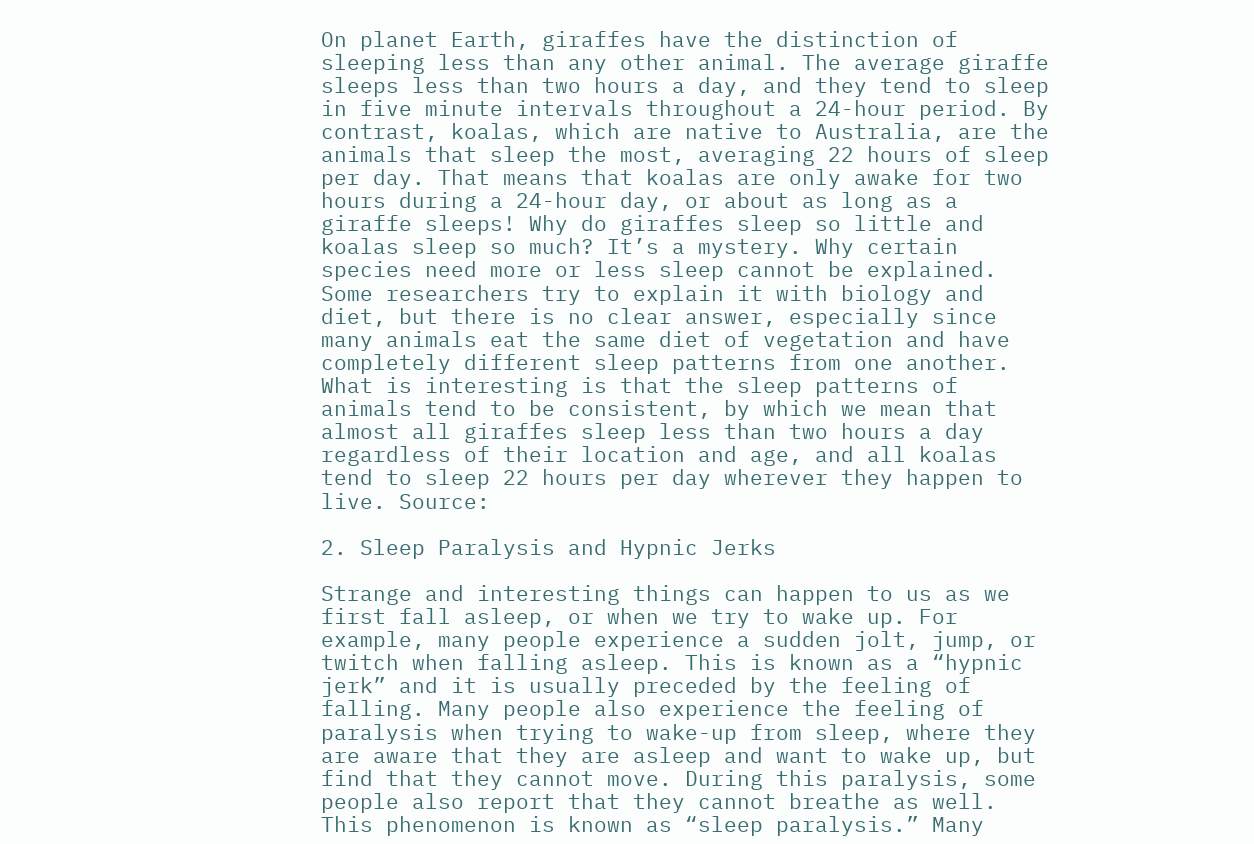On planet Earth, giraffes have the distinction of sleeping less than any other animal. The average giraffe sleeps less than two hours a day, and they tend to sleep in five minute intervals throughout a 24-hour period. By contrast, koalas, which are native to Australia, are the animals that sleep the most, averaging 22 hours of sleep per day. That means that koalas are only awake for two hours during a 24-hour day, or about as long as a giraffe sleeps! Why do giraffes sleep so little and koalas sleep so much? It’s a mystery. Why certain species need more or less sleep cannot be explained. Some researchers try to explain it with biology and diet, but there is no clear answer, especially since many animals eat the same diet of vegetation and have completely different sleep patterns from one another. What is interesting is that the sleep patterns of animals tend to be consistent, by which we mean that almost all giraffes sleep less than two hours a day regardless of their location and age, and all koalas tend to sleep 22 hours per day wherever they happen to live. Source:

2. Sleep Paralysis and Hypnic Jerks

Strange and interesting things can happen to us as we first fall asleep, or when we try to wake up. For example, many people experience a sudden jolt, jump, or twitch when falling asleep. This is known as a “hypnic jerk” and it is usually preceded by the feeling of falling. Many people also experience the feeling of paralysis when trying to wake-up from sleep, where they are aware that they are asleep and want to wake up, but find that they cannot move. During this paralysis, some people also report that they cannot breathe as well. This phenomenon is known as “sleep paralysis.” Many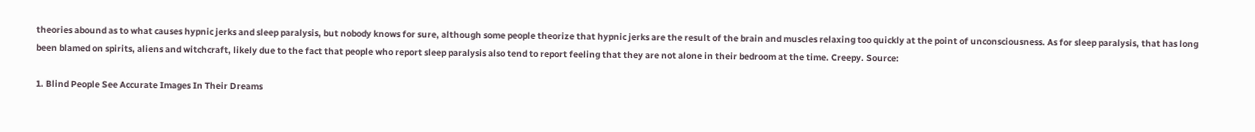theories abound as to what causes hypnic jerks and sleep paralysis, but nobody knows for sure, although some people theorize that hypnic jerks are the result of the brain and muscles relaxing too quickly at the point of unconsciousness. As for sleep paralysis, that has long been blamed on spirits, aliens and witchcraft, likely due to the fact that people who report sleep paralysis also tend to report feeling that they are not alone in their bedroom at the time. Creepy. Source:

1. Blind People See Accurate Images In Their Dreams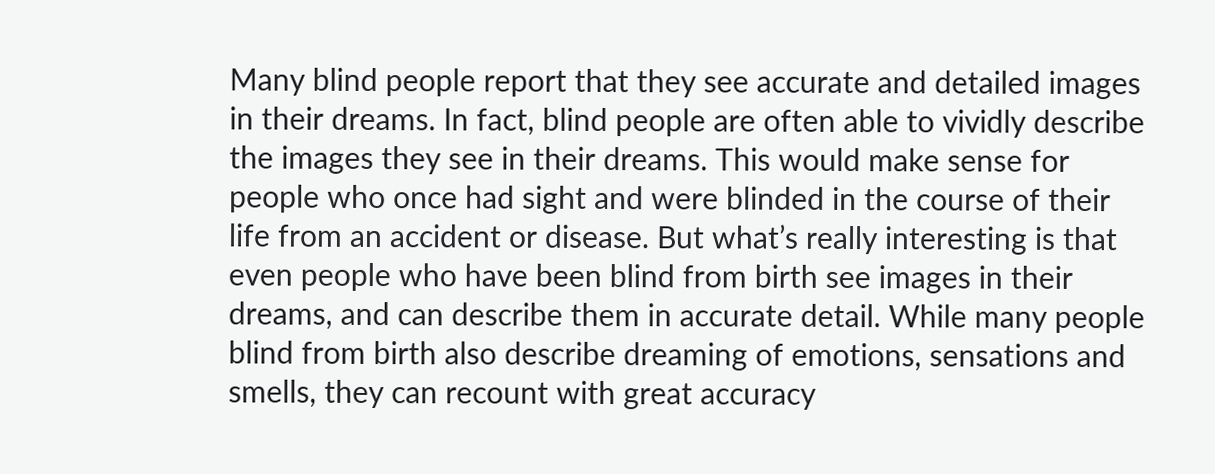Many blind people report that they see accurate and detailed images in their dreams. In fact, blind people are often able to vividly describe the images they see in their dreams. This would make sense for people who once had sight and were blinded in the course of their life from an accident or disease. But what’s really interesting is that even people who have been blind from birth see images in their dreams, and can describe them in accurate detail. While many people blind from birth also describe dreaming of emotions, sensations and smells, they can recount with great accuracy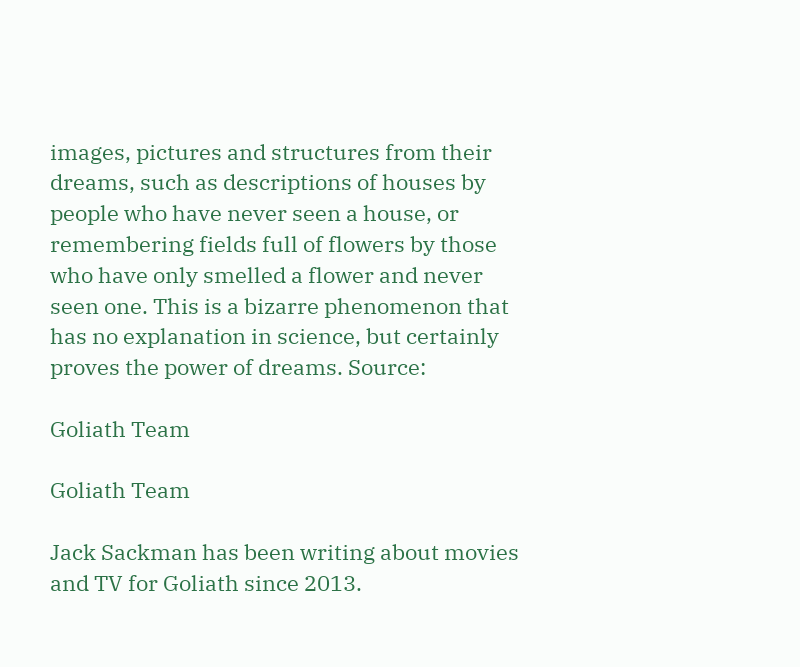images, pictures and structures from their dreams, such as descriptions of houses by people who have never seen a house, or remembering fields full of flowers by those who have only smelled a flower and never seen one. This is a bizarre phenomenon that has no explanation in science, but certainly proves the power of dreams. Source:

Goliath Team

Goliath Team

Jack Sackman has been writing about movies and TV for Goliath since 2013.